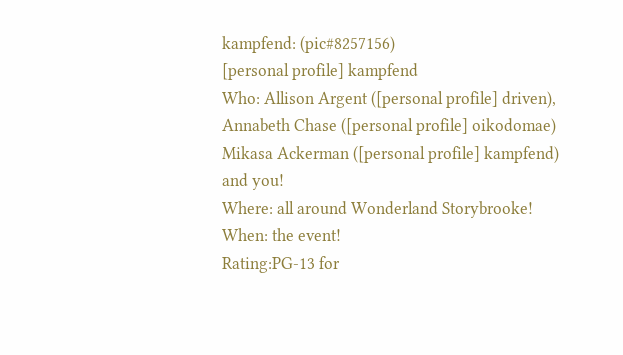kampfend: (pic#8257156)
[personal profile] kampfend
Who: Allison Argent ([personal profile] driven), Annabeth Chase ([personal profile] oikodomae) Mikasa Ackerman ([personal profile] kampfend) and you!
Where: all around Wonderland Storybrooke!
When: the event!
Rating:PG-13 for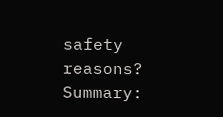safety reasons?
Summary: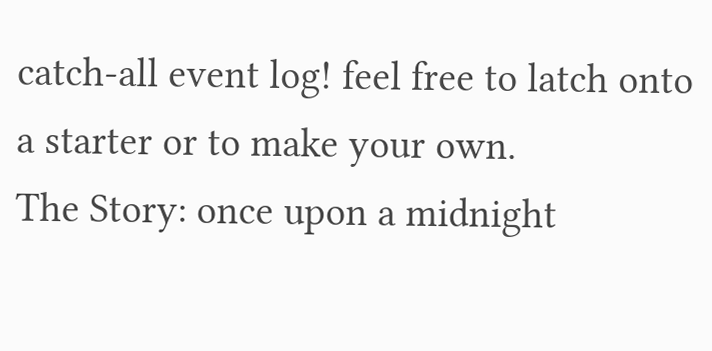catch-all event log! feel free to latch onto a starter or to make your own.
The Story: once upon a midnight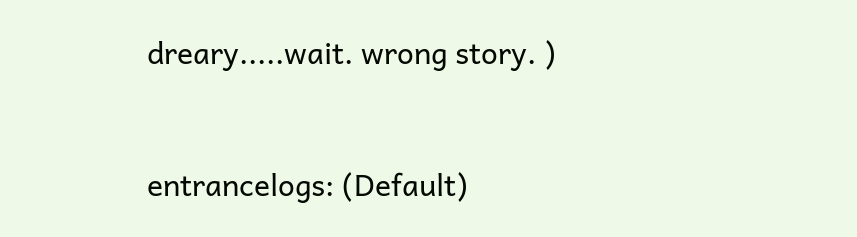dreary.....wait. wrong story. )


entrancelogs: (Default)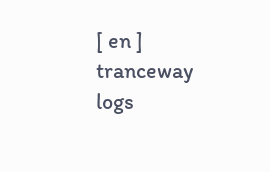[ en ] tranceway logs